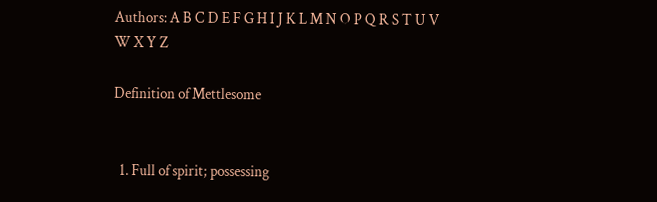Authors: A B C D E F G H I J K L M N O P Q R S T U V W X Y Z

Definition of Mettlesome


  1. Full of spirit; possessing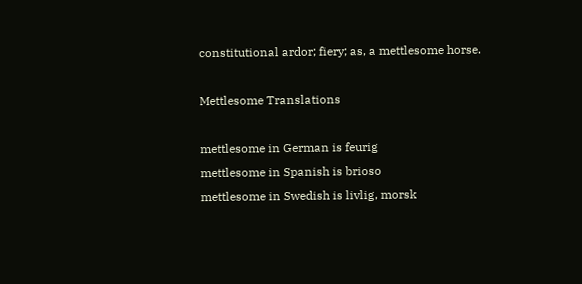constitutional ardor; fiery; as, a mettlesome horse.

Mettlesome Translations

mettlesome in German is feurig
mettlesome in Spanish is brioso
mettlesome in Swedish is livlig, morsk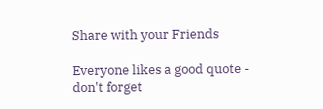Share with your Friends

Everyone likes a good quote - don't forget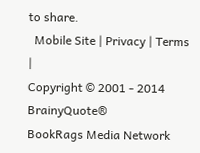to share.
  Mobile Site | Privacy | Terms |
Copyright © 2001 - 2014 BrainyQuote®
BookRags Media Network